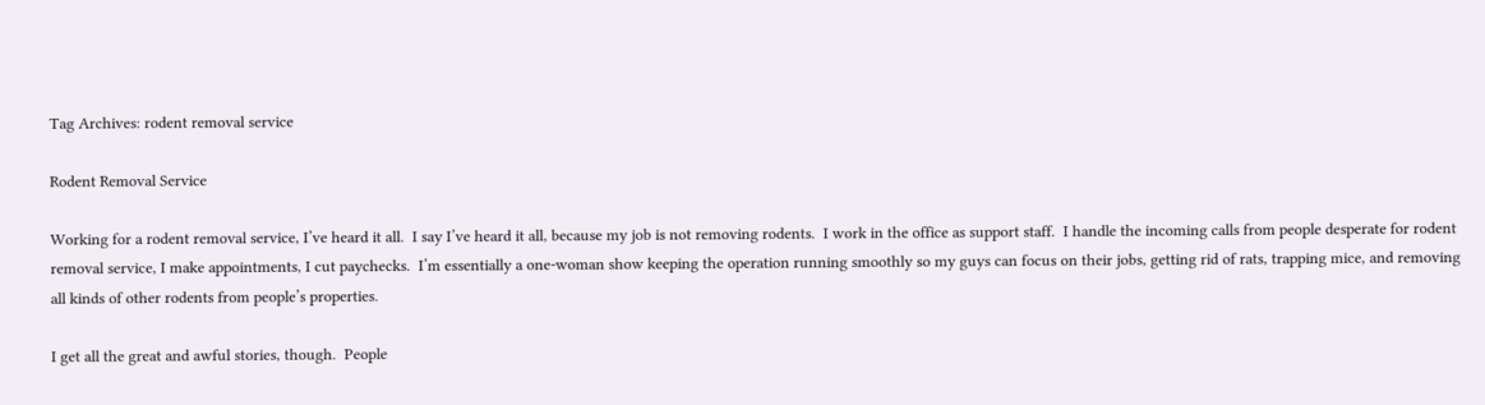Tag Archives: rodent removal service

Rodent Removal Service

Working for a rodent removal service, I’ve heard it all.  I say I’ve heard it all, because my job is not removing rodents.  I work in the office as support staff.  I handle the incoming calls from people desperate for rodent removal service, I make appointments, I cut paychecks.  I’m essentially a one-woman show keeping the operation running smoothly so my guys can focus on their jobs, getting rid of rats, trapping mice, and removing all kinds of other rodents from people’s properties.

I get all the great and awful stories, though.  People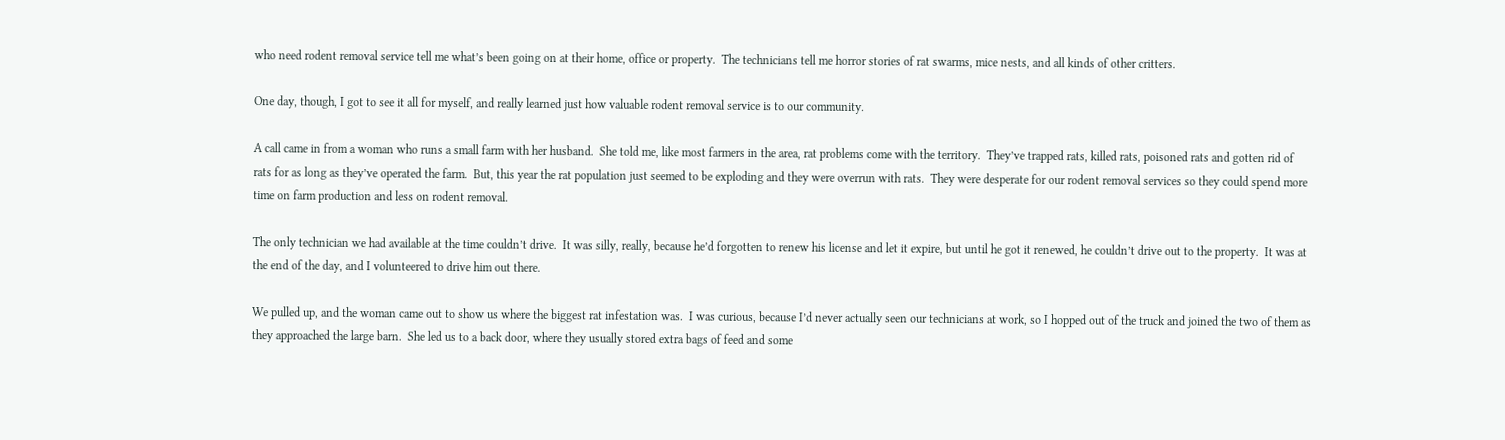who need rodent removal service tell me what’s been going on at their home, office or property.  The technicians tell me horror stories of rat swarms, mice nests, and all kinds of other critters.

One day, though, I got to see it all for myself, and really learned just how valuable rodent removal service is to our community.

A call came in from a woman who runs a small farm with her husband.  She told me, like most farmers in the area, rat problems come with the territory.  They’ve trapped rats, killed rats, poisoned rats and gotten rid of rats for as long as they’ve operated the farm.  But, this year the rat population just seemed to be exploding and they were overrun with rats.  They were desperate for our rodent removal services so they could spend more time on farm production and less on rodent removal.

The only technician we had available at the time couldn’t drive.  It was silly, really, because he’d forgotten to renew his license and let it expire, but until he got it renewed, he couldn’t drive out to the property.  It was at the end of the day, and I volunteered to drive him out there.

We pulled up, and the woman came out to show us where the biggest rat infestation was.  I was curious, because I’d never actually seen our technicians at work, so I hopped out of the truck and joined the two of them as they approached the large barn.  She led us to a back door, where they usually stored extra bags of feed and some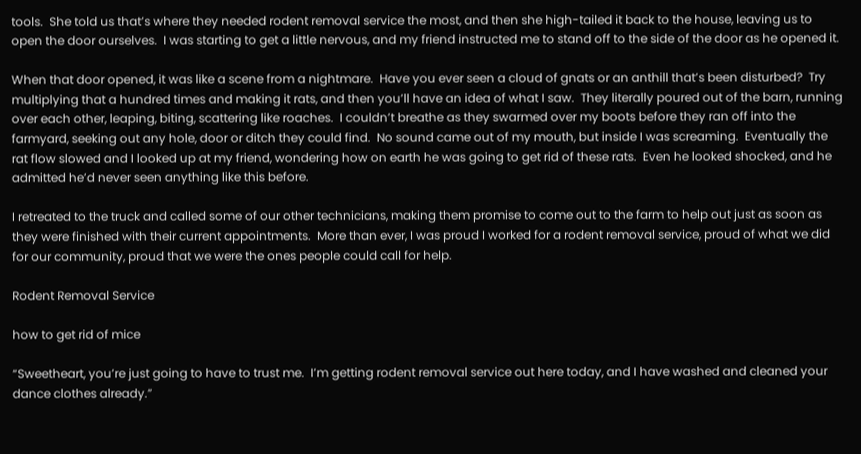tools.  She told us that’s where they needed rodent removal service the most, and then she high-tailed it back to the house, leaving us to open the door ourselves.  I was starting to get a little nervous, and my friend instructed me to stand off to the side of the door as he opened it.

When that door opened, it was like a scene from a nightmare.  Have you ever seen a cloud of gnats or an anthill that’s been disturbed?  Try multiplying that a hundred times and making it rats, and then you’ll have an idea of what I saw.  They literally poured out of the barn, running over each other, leaping, biting, scattering like roaches.  I couldn’t breathe as they swarmed over my boots before they ran off into the farmyard, seeking out any hole, door or ditch they could find.  No sound came out of my mouth, but inside I was screaming.  Eventually the rat flow slowed and I looked up at my friend, wondering how on earth he was going to get rid of these rats.  Even he looked shocked, and he admitted he’d never seen anything like this before.

I retreated to the truck and called some of our other technicians, making them promise to come out to the farm to help out just as soon as they were finished with their current appointments.  More than ever, I was proud I worked for a rodent removal service, proud of what we did for our community, proud that we were the ones people could call for help.

Rodent Removal Service

how to get rid of mice

“Sweetheart, you’re just going to have to trust me.  I’m getting rodent removal service out here today, and I have washed and cleaned your dance clothes already.”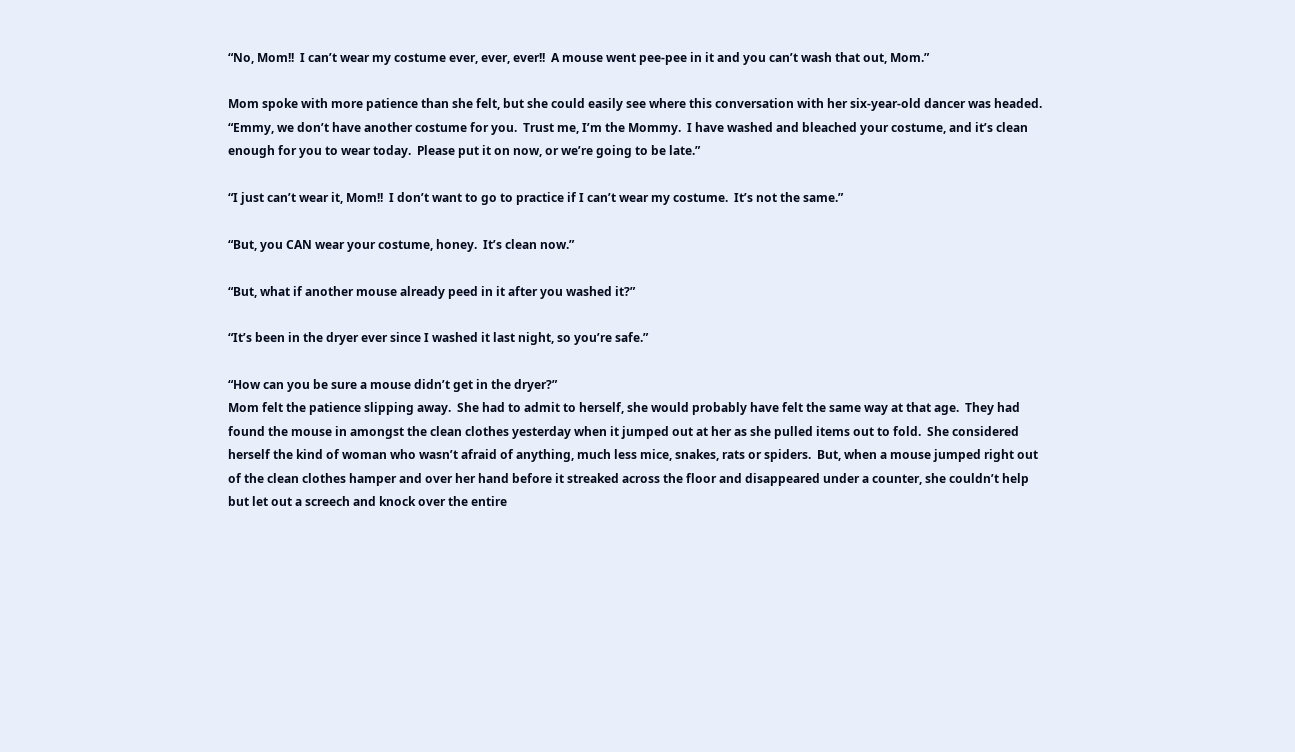“No, Mom!!  I can’t wear my costume ever, ever, ever!!  A mouse went pee-pee in it and you can’t wash that out, Mom.”

Mom spoke with more patience than she felt, but she could easily see where this conversation with her six-year-old dancer was headed.  “Emmy, we don’t have another costume for you.  Trust me, I’m the Mommy.  I have washed and bleached your costume, and it’s clean enough for you to wear today.  Please put it on now, or we’re going to be late.”

“I just can’t wear it, Mom!!  I don’t want to go to practice if I can’t wear my costume.  It’s not the same.”

“But, you CAN wear your costume, honey.  It’s clean now.”

“But, what if another mouse already peed in it after you washed it?”

“It’s been in the dryer ever since I washed it last night, so you’re safe.”

“How can you be sure a mouse didn’t get in the dryer?”
Mom felt the patience slipping away.  She had to admit to herself, she would probably have felt the same way at that age.  They had found the mouse in amongst the clean clothes yesterday when it jumped out at her as she pulled items out to fold.  She considered herself the kind of woman who wasn’t afraid of anything, much less mice, snakes, rats or spiders.  But, when a mouse jumped right out of the clean clothes hamper and over her hand before it streaked across the floor and disappeared under a counter, she couldn’t help but let out a screech and knock over the entire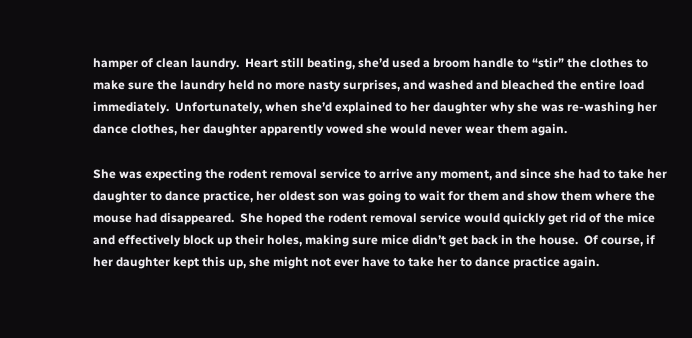hamper of clean laundry.  Heart still beating, she’d used a broom handle to “stir” the clothes to make sure the laundry held no more nasty surprises, and washed and bleached the entire load immediately.  Unfortunately, when she’d explained to her daughter why she was re-washing her dance clothes, her daughter apparently vowed she would never wear them again.

She was expecting the rodent removal service to arrive any moment, and since she had to take her daughter to dance practice, her oldest son was going to wait for them and show them where the mouse had disappeared.  She hoped the rodent removal service would quickly get rid of the mice and effectively block up their holes, making sure mice didn’t get back in the house.  Of course, if her daughter kept this up, she might not ever have to take her to dance practice again.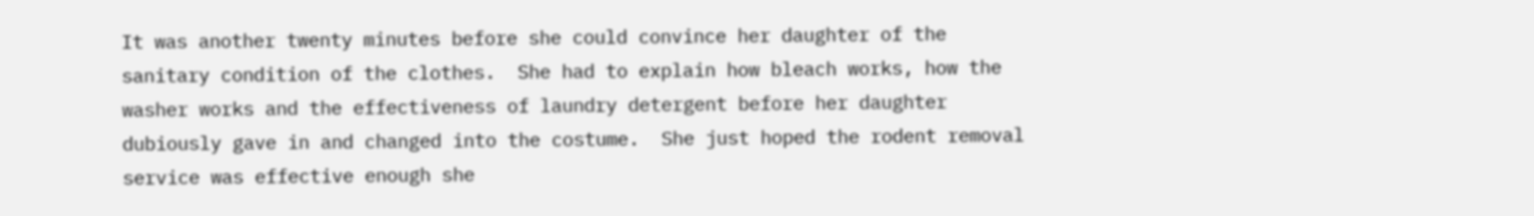It was another twenty minutes before she could convince her daughter of the sanitary condition of the clothes.  She had to explain how bleach works, how the washer works and the effectiveness of laundry detergent before her daughter dubiously gave in and changed into the costume.  She just hoped the rodent removal service was effective enough she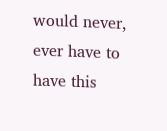would never, ever have to have this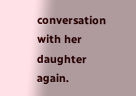conversation with her daughter again.